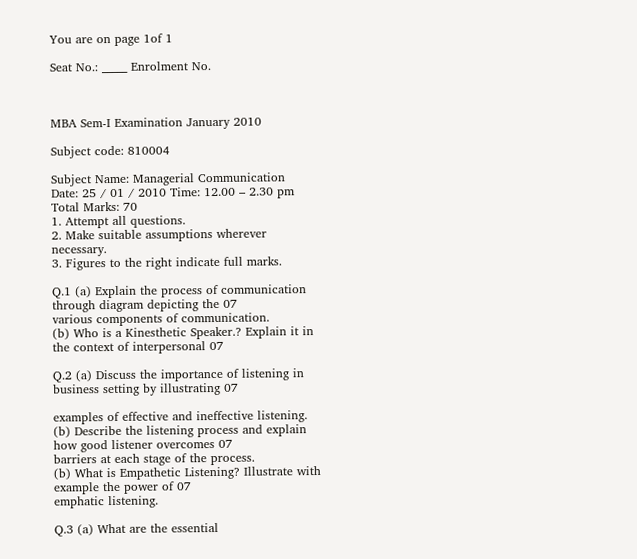You are on page 1of 1

Seat No.: _____ Enrolment No.



MBA Sem-I Examination January 2010

Subject code: 810004

Subject Name: Managerial Communication
Date: 25 / 01 / 2010 Time: 12.00 – 2.30 pm
Total Marks: 70
1. Attempt all questions.
2. Make suitable assumptions wherever necessary.
3. Figures to the right indicate full marks.

Q.1 (a) Explain the process of communication through diagram depicting the 07
various components of communication.
(b) Who is a Kinesthetic Speaker.? Explain it in the context of interpersonal 07

Q.2 (a) Discuss the importance of listening in business setting by illustrating 07

examples of effective and ineffective listening.
(b) Describe the listening process and explain how good listener overcomes 07
barriers at each stage of the process.
(b) What is Empathetic Listening? Illustrate with example the power of 07
emphatic listening.

Q.3 (a) What are the essential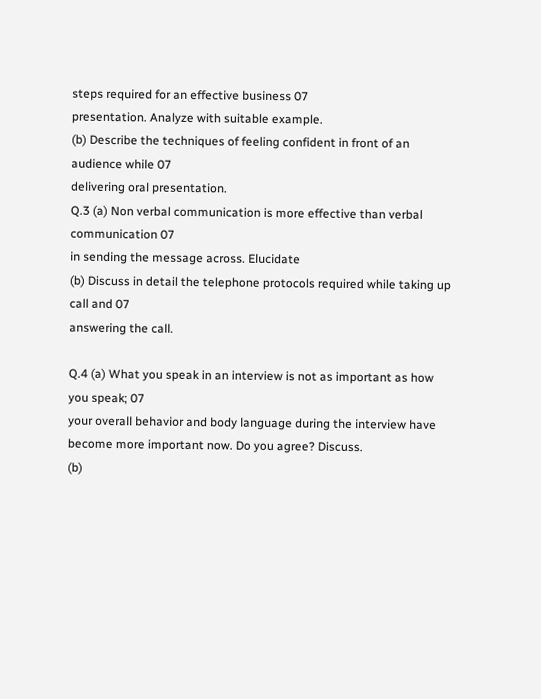steps required for an effective business 07
presentation. Analyze with suitable example.
(b) Describe the techniques of feeling confident in front of an audience while 07
delivering oral presentation.
Q.3 (a) Non verbal communication is more effective than verbal communication 07
in sending the message across. Elucidate
(b) Discuss in detail the telephone protocols required while taking up call and 07
answering the call.

Q.4 (a) What you speak in an interview is not as important as how you speak; 07
your overall behavior and body language during the interview have
become more important now. Do you agree? Discuss.
(b)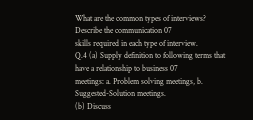What are the common types of interviews? Describe the communication 07
skills required in each type of interview.
Q.4 (a) Supply definition to following terms that have a relationship to business 07
meetings: a. Problem solving meetings, b. Suggested-Solution meetings.
(b) Discuss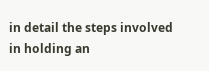in detail the steps involved in holding an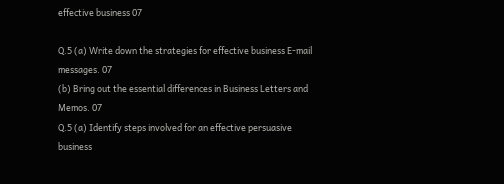effective business 07

Q.5 (a) Write down the strategies for effective business E-mail messages. 07
(b) Bring out the essential differences in Business Letters and Memos. 07
Q.5 (a) Identify steps involved for an effective persuasive business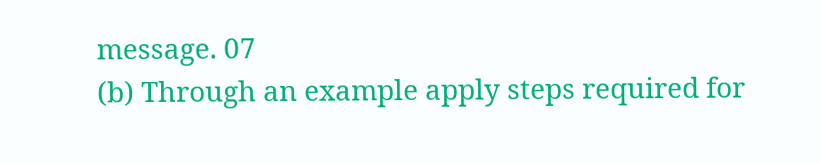message. 07
(b) Through an example apply steps required for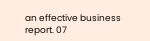an effective business report. 07